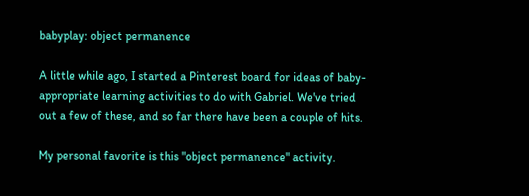babyplay: object permanence

A little while ago, I started a Pinterest board for ideas of baby-appropriate learning activities to do with Gabriel. We've tried out a few of these, and so far there have been a couple of hits.

My personal favorite is this "object permanence" activity.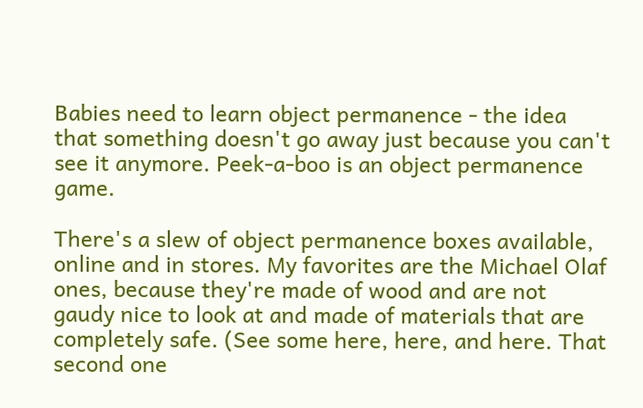Babies need to learn object permanence - the idea that something doesn't go away just because you can't see it anymore. Peek-a-boo is an object permanence game.

There's a slew of object permanence boxes available, online and in stores. My favorites are the Michael Olaf ones, because they're made of wood and are not gaudy nice to look at and made of materials that are completely safe. (See some here, here, and here. That second one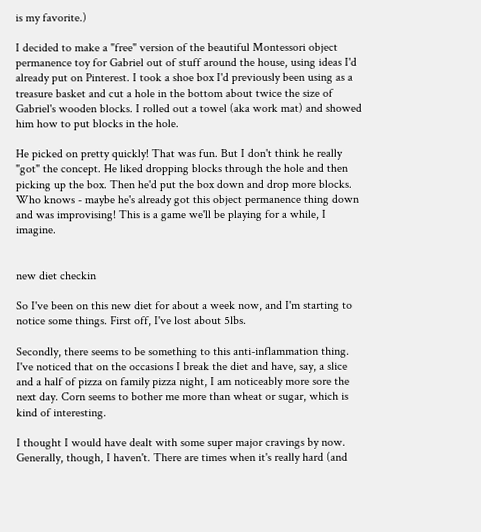is my favorite.)

I decided to make a "free" version of the beautiful Montessori object permanence toy for Gabriel out of stuff around the house, using ideas I'd already put on Pinterest. I took a shoe box I'd previously been using as a treasure basket and cut a hole in the bottom about twice the size of Gabriel's wooden blocks. I rolled out a towel (aka work mat) and showed him how to put blocks in the hole.

He picked on pretty quickly! That was fun. But I don't think he really "got" the concept. He liked dropping blocks through the hole and then picking up the box. Then he'd put the box down and drop more blocks. Who knows - maybe he's already got this object permanence thing down and was improvising! This is a game we'll be playing for a while, I imagine.


new diet checkin

So I've been on this new diet for about a week now, and I'm starting to notice some things. First off, I've lost about 5lbs.

Secondly, there seems to be something to this anti-inflammation thing. I've noticed that on the occasions I break the diet and have, say, a slice and a half of pizza on family pizza night, I am noticeably more sore the next day. Corn seems to bother me more than wheat or sugar, which is kind of interesting.

I thought I would have dealt with some super major cravings by now. Generally, though, I haven't. There are times when it's really hard (and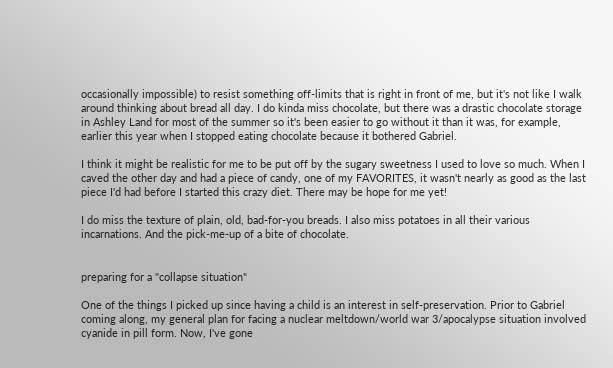occasionally impossible) to resist something off-limits that is right in front of me, but it's not like I walk around thinking about bread all day. I do kinda miss chocolate, but there was a drastic chocolate storage in Ashley Land for most of the summer so it's been easier to go without it than it was, for example, earlier this year when I stopped eating chocolate because it bothered Gabriel.

I think it might be realistic for me to be put off by the sugary sweetness I used to love so much. When I caved the other day and had a piece of candy, one of my FAVORITES, it wasn't nearly as good as the last piece I'd had before I started this crazy diet. There may be hope for me yet!

I do miss the texture of plain, old, bad-for-you breads. I also miss potatoes in all their various incarnations. And the pick-me-up of a bite of chocolate.


preparing for a "collapse situation"

One of the things I picked up since having a child is an interest in self-preservation. Prior to Gabriel coming along, my general plan for facing a nuclear meltdown/world war 3/apocalypse situation involved cyanide in pill form. Now, I've gone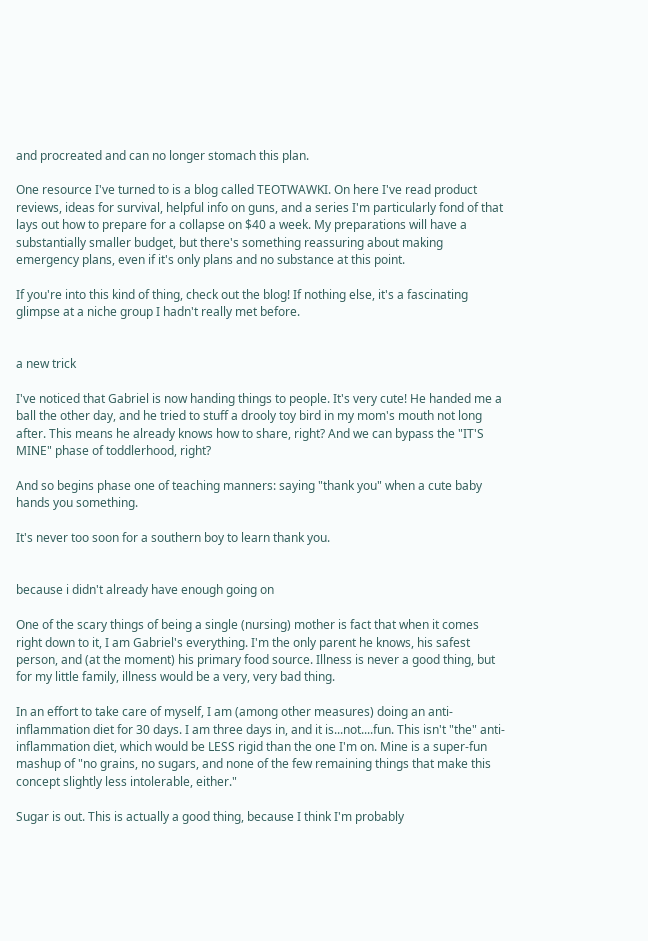and procreated and can no longer stomach this plan.

One resource I've turned to is a blog called TEOTWAWKI. On here I've read product reviews, ideas for survival, helpful info on guns, and a series I'm particularly fond of that lays out how to prepare for a collapse on $40 a week. My preparations will have a substantially smaller budget, but there's something reassuring about making emergency plans, even if it's only plans and no substance at this point.

If you're into this kind of thing, check out the blog! If nothing else, it's a fascinating glimpse at a niche group I hadn't really met before.


a new trick

I've noticed that Gabriel is now handing things to people. It's very cute! He handed me a ball the other day, and he tried to stuff a drooly toy bird in my mom's mouth not long after. This means he already knows how to share, right? And we can bypass the "IT'S MINE" phase of toddlerhood, right?

And so begins phase one of teaching manners: saying "thank you" when a cute baby hands you something.

It's never too soon for a southern boy to learn thank you.


because i didn't already have enough going on

One of the scary things of being a single (nursing) mother is fact that when it comes right down to it, I am Gabriel's everything. I'm the only parent he knows, his safest person, and (at the moment) his primary food source. Illness is never a good thing, but for my little family, illness would be a very, very bad thing.

In an effort to take care of myself, I am (among other measures) doing an anti-inflammation diet for 30 days. I am three days in, and it is...not....fun. This isn't "the" anti-inflammation diet, which would be LESS rigid than the one I'm on. Mine is a super-fun mashup of "no grains, no sugars, and none of the few remaining things that make this concept slightly less intolerable, either."

Sugar is out. This is actually a good thing, because I think I'm probably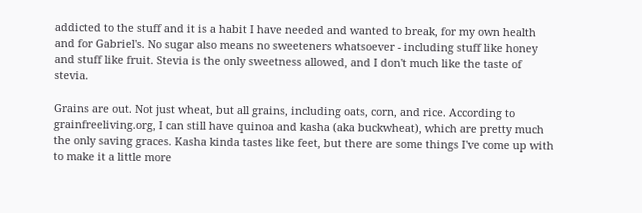addicted to the stuff and it is a habit I have needed and wanted to break, for my own health and for Gabriel's. No sugar also means no sweeteners whatsoever - including stuff like honey and stuff like fruit. Stevia is the only sweetness allowed, and I don't much like the taste of stevia.

Grains are out. Not just wheat, but all grains, including oats, corn, and rice. According to grainfreeliving.org, I can still have quinoa and kasha (aka buckwheat), which are pretty much the only saving graces. Kasha kinda tastes like feet, but there are some things I've come up with to make it a little more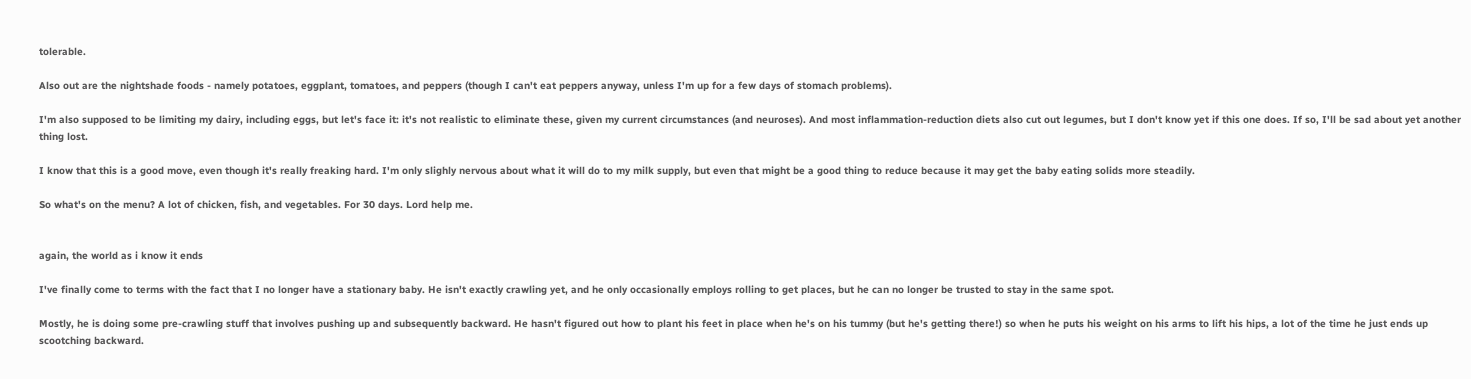tolerable.

Also out are the nightshade foods - namely potatoes, eggplant, tomatoes, and peppers (though I can't eat peppers anyway, unless I'm up for a few days of stomach problems).

I'm also supposed to be limiting my dairy, including eggs, but let's face it: it's not realistic to eliminate these, given my current circumstances (and neuroses). And most inflammation-reduction diets also cut out legumes, but I don't know yet if this one does. If so, I'll be sad about yet another thing lost.

I know that this is a good move, even though it's really freaking hard. I'm only slighly nervous about what it will do to my milk supply, but even that might be a good thing to reduce because it may get the baby eating solids more steadily.

So what's on the menu? A lot of chicken, fish, and vegetables. For 30 days. Lord help me.


again, the world as i know it ends

I've finally come to terms with the fact that I no longer have a stationary baby. He isn't exactly crawling yet, and he only occasionally employs rolling to get places, but he can no longer be trusted to stay in the same spot.

Mostly, he is doing some pre-crawling stuff that involves pushing up and subsequently backward. He hasn't figured out how to plant his feet in place when he's on his tummy (but he's getting there!) so when he puts his weight on his arms to lift his hips, a lot of the time he just ends up scootching backward.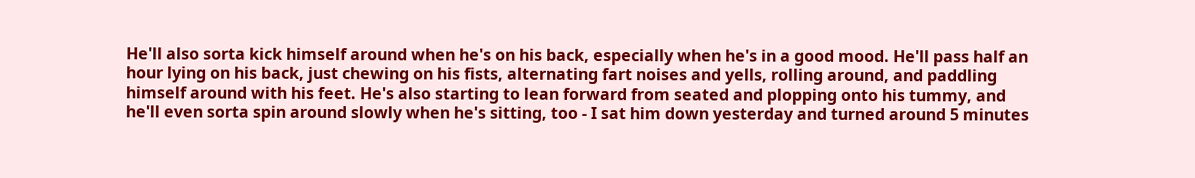He'll also sorta kick himself around when he's on his back, especially when he's in a good mood. He'll pass half an hour lying on his back, just chewing on his fists, alternating fart noises and yells, rolling around, and paddling himself around with his feet. He's also starting to lean forward from seated and plopping onto his tummy, and he'll even sorta spin around slowly when he's sitting, too - I sat him down yesterday and turned around 5 minutes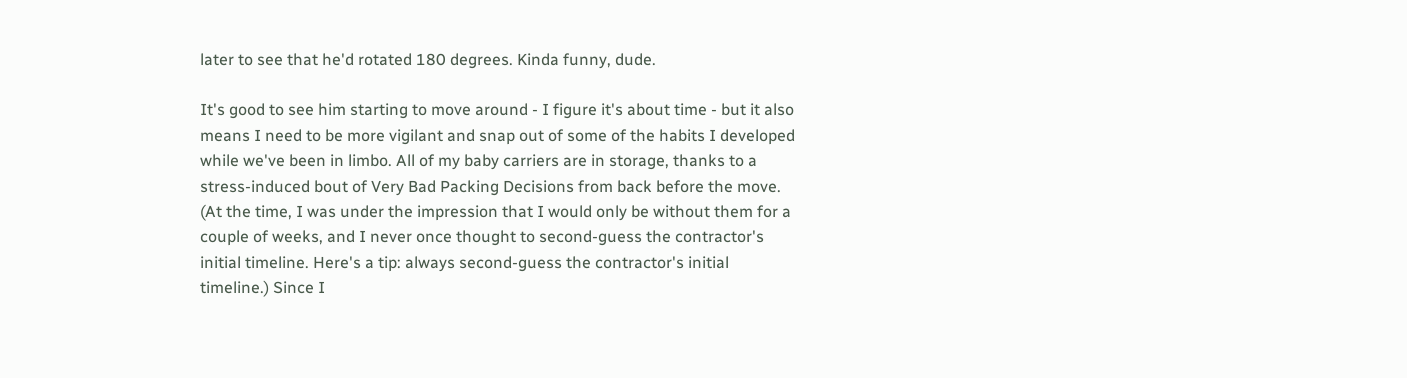later to see that he'd rotated 180 degrees. Kinda funny, dude.

It's good to see him starting to move around - I figure it's about time - but it also means I need to be more vigilant and snap out of some of the habits I developed while we've been in limbo. All of my baby carriers are in storage, thanks to a stress-induced bout of Very Bad Packing Decisions from back before the move. (At the time, I was under the impression that I would only be without them for a couple of weeks, and I never once thought to second-guess the contractor's initial timeline. Here's a tip: always second-guess the contractor's initial timeline.) Since I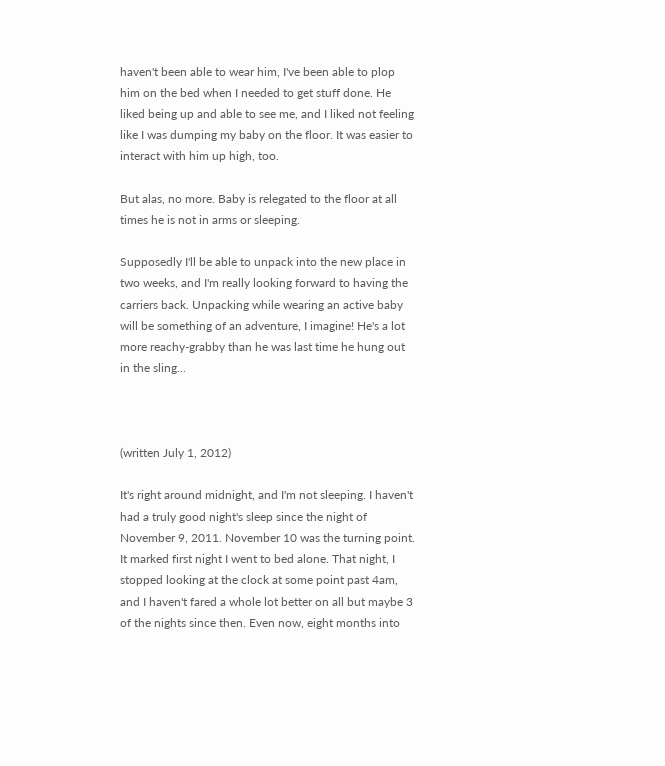haven't been able to wear him, I've been able to plop him on the bed when I needed to get stuff done. He liked being up and able to see me, and I liked not feeling like I was dumping my baby on the floor. It was easier to interact with him up high, too.

But alas, no more. Baby is relegated to the floor at all times he is not in arms or sleeping.

Supposedly I'll be able to unpack into the new place in two weeks, and I'm really looking forward to having the carriers back. Unpacking while wearing an active baby will be something of an adventure, I imagine! He's a lot more reachy-grabby than he was last time he hung out in the sling...



(written July 1, 2012)

It's right around midnight, and I'm not sleeping. I haven't had a truly good night's sleep since the night of November 9, 2011. November 10 was the turning point. It marked first night I went to bed alone. That night, I stopped looking at the clock at some point past 4am, and I haven't fared a whole lot better on all but maybe 3 of the nights since then. Even now, eight months into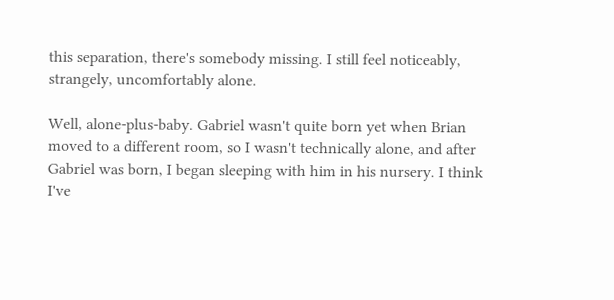this separation, there's somebody missing. I still feel noticeably, strangely, uncomfortably alone.

Well, alone-plus-baby. Gabriel wasn't quite born yet when Brian moved to a different room, so I wasn't technically alone, and after Gabriel was born, I began sleeping with him in his nursery. I think I've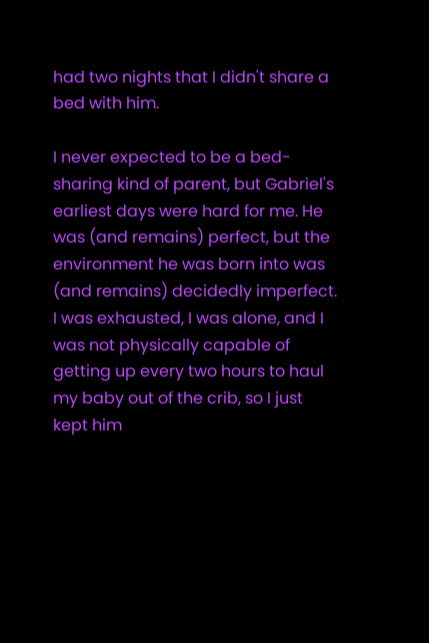had two nights that I didn't share a bed with him.

I never expected to be a bed-sharing kind of parent, but Gabriel's earliest days were hard for me. He was (and remains) perfect, but the environment he was born into was (and remains) decidedly imperfect. I was exhausted, I was alone, and I was not physically capable of getting up every two hours to haul my baby out of the crib, so I just kept him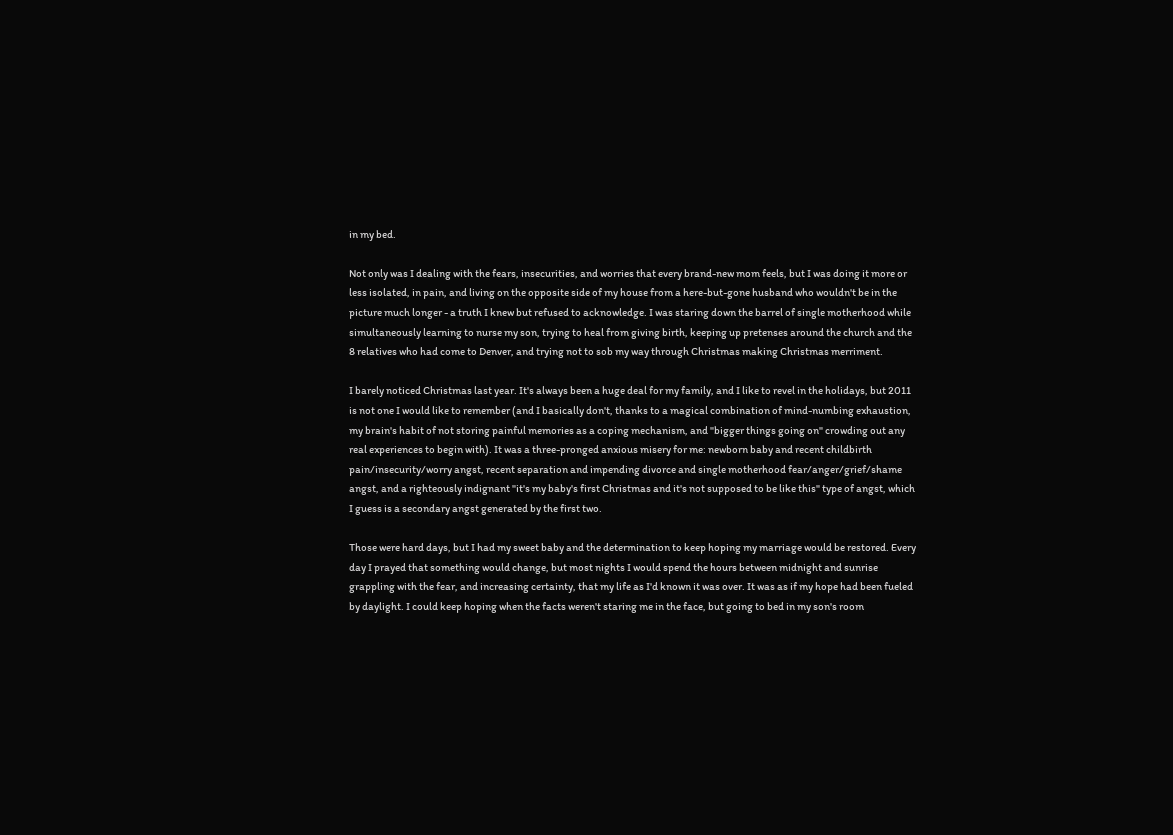in my bed.

Not only was I dealing with the fears, insecurities, and worries that every brand-new mom feels, but I was doing it more or less isolated, in pain, and living on the opposite side of my house from a here-but-gone husband who wouldn't be in the picture much longer - a truth I knew but refused to acknowledge. I was staring down the barrel of single motherhood while simultaneously learning to nurse my son, trying to heal from giving birth, keeping up pretenses around the church and the 8 relatives who had come to Denver, and trying not to sob my way through Christmas making Christmas merriment.

I barely noticed Christmas last year. It's always been a huge deal for my family, and I like to revel in the holidays, but 2011 is not one I would like to remember (and I basically don't, thanks to a magical combination of mind-numbing exhaustion, my brain's habit of not storing painful memories as a coping mechanism, and "bigger things going on" crowding out any real experiences to begin with). It was a three-pronged anxious misery for me: newborn baby and recent childbirth pain/insecurity/worry angst, recent separation and impending divorce and single motherhood fear/anger/grief/shame angst, and a righteously indignant "it's my baby's first Christmas and it's not supposed to be like this" type of angst, which I guess is a secondary angst generated by the first two.

Those were hard days, but I had my sweet baby and the determination to keep hoping my marriage would be restored. Every day I prayed that something would change, but most nights I would spend the hours between midnight and sunrise grappling with the fear, and increasing certainty, that my life as I'd known it was over. It was as if my hope had been fueled by daylight. I could keep hoping when the facts weren't staring me in the face, but going to bed in my son's room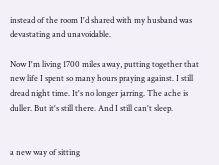instead of the room I'd shared with my husband was devastating and unavoidable.

Now I'm living 1700 miles away, putting together that new life I spent so many hours praying against. I still dread night time. It's no longer jarring. The ache is duller. But it's still there. And I still can't sleep.


a new way of sitting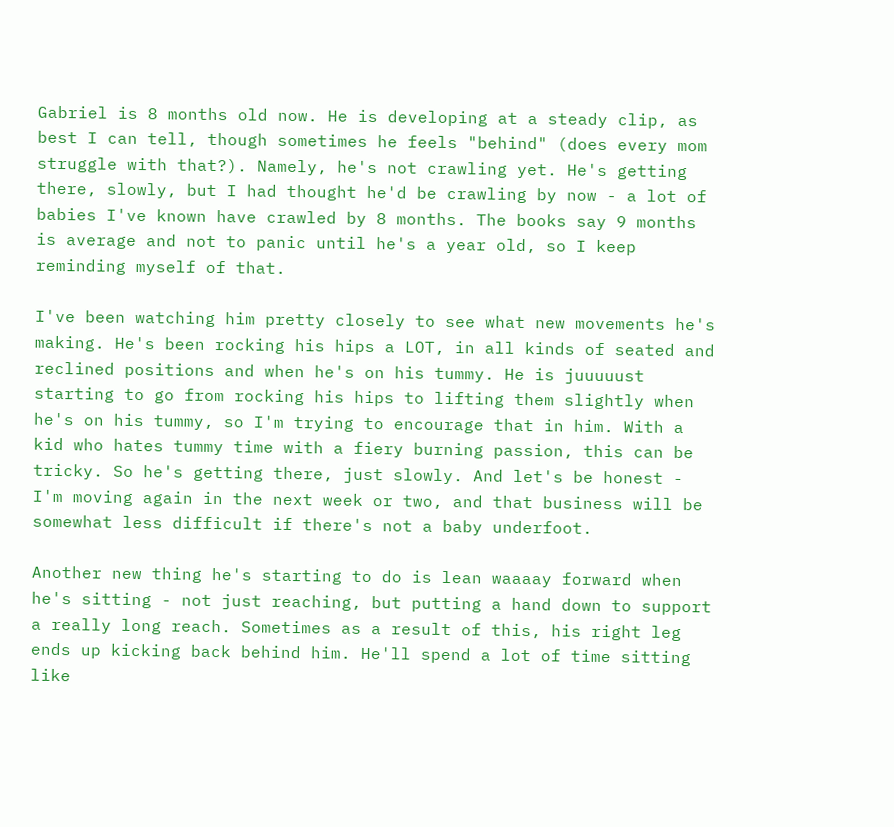Gabriel is 8 months old now. He is developing at a steady clip, as best I can tell, though sometimes he feels "behind" (does every mom struggle with that?). Namely, he's not crawling yet. He's getting there, slowly, but I had thought he'd be crawling by now - a lot of babies I've known have crawled by 8 months. The books say 9 months is average and not to panic until he's a year old, so I keep reminding myself of that.

I've been watching him pretty closely to see what new movements he's making. He's been rocking his hips a LOT, in all kinds of seated and reclined positions and when he's on his tummy. He is juuuuust starting to go from rocking his hips to lifting them slightly when he's on his tummy, so I'm trying to encourage that in him. With a kid who hates tummy time with a fiery burning passion, this can be tricky. So he's getting there, just slowly. And let's be honest - I'm moving again in the next week or two, and that business will be somewhat less difficult if there's not a baby underfoot.

Another new thing he's starting to do is lean waaaay forward when he's sitting - not just reaching, but putting a hand down to support a really long reach. Sometimes as a result of this, his right leg ends up kicking back behind him. He'll spend a lot of time sitting like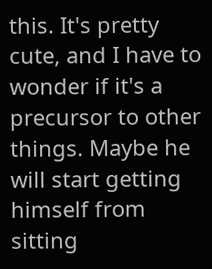this. It's pretty cute, and I have to wonder if it's a precursor to other things. Maybe he will start getting himself from sitting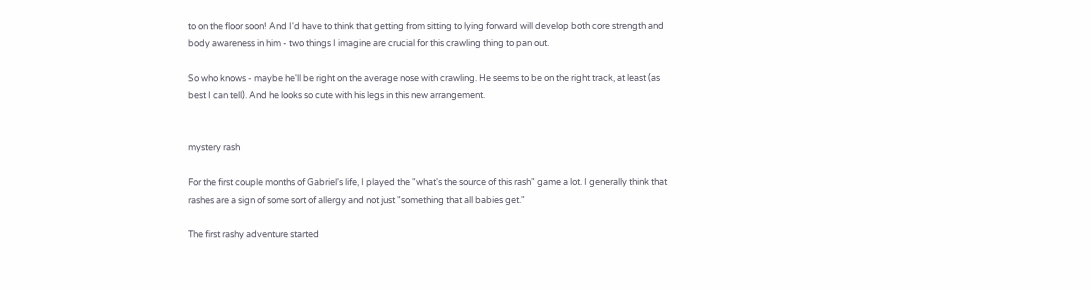to on the floor soon! And I'd have to think that getting from sitting to lying forward will develop both core strength and body awareness in him - two things I imagine are crucial for this crawling thing to pan out.

So who knows - maybe he'll be right on the average nose with crawling. He seems to be on the right track, at least (as best I can tell). And he looks so cute with his legs in this new arrangement.


mystery rash

For the first couple months of Gabriel's life, I played the "what's the source of this rash" game a lot. I generally think that rashes are a sign of some sort of allergy and not just "something that all babies get."

The first rashy adventure started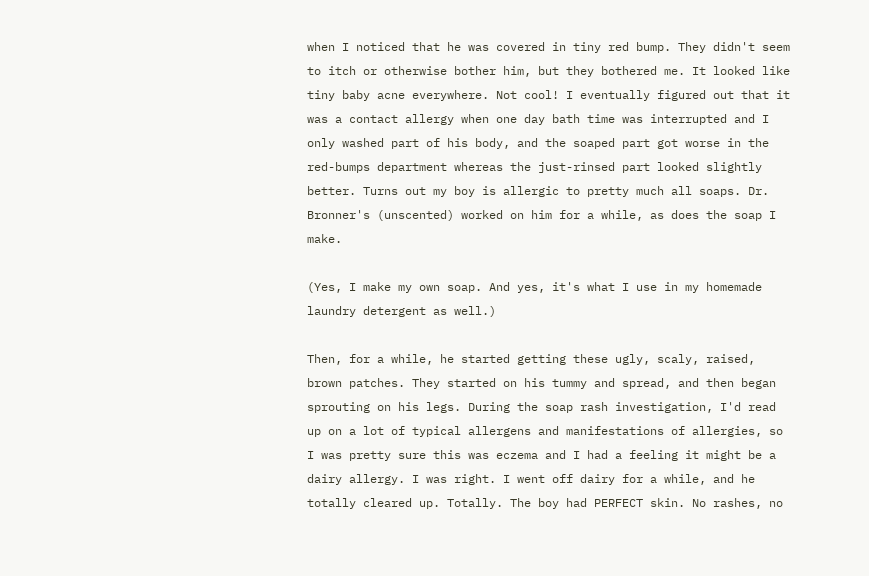when I noticed that he was covered in tiny red bump. They didn't seem to itch or otherwise bother him, but they bothered me. It looked like tiny baby acne everywhere. Not cool! I eventually figured out that it was a contact allergy when one day bath time was interrupted and I only washed part of his body, and the soaped part got worse in the red-bumps department whereas the just-rinsed part looked slightly better. Turns out my boy is allergic to pretty much all soaps. Dr. Bronner's (unscented) worked on him for a while, as does the soap I make.

(Yes, I make my own soap. And yes, it's what I use in my homemade laundry detergent as well.)

Then, for a while, he started getting these ugly, scaly, raised, brown patches. They started on his tummy and spread, and then began sprouting on his legs. During the soap rash investigation, I'd read up on a lot of typical allergens and manifestations of allergies, so I was pretty sure this was eczema and I had a feeling it might be a dairy allergy. I was right. I went off dairy for a while, and he totally cleared up. Totally. The boy had PERFECT skin. No rashes, no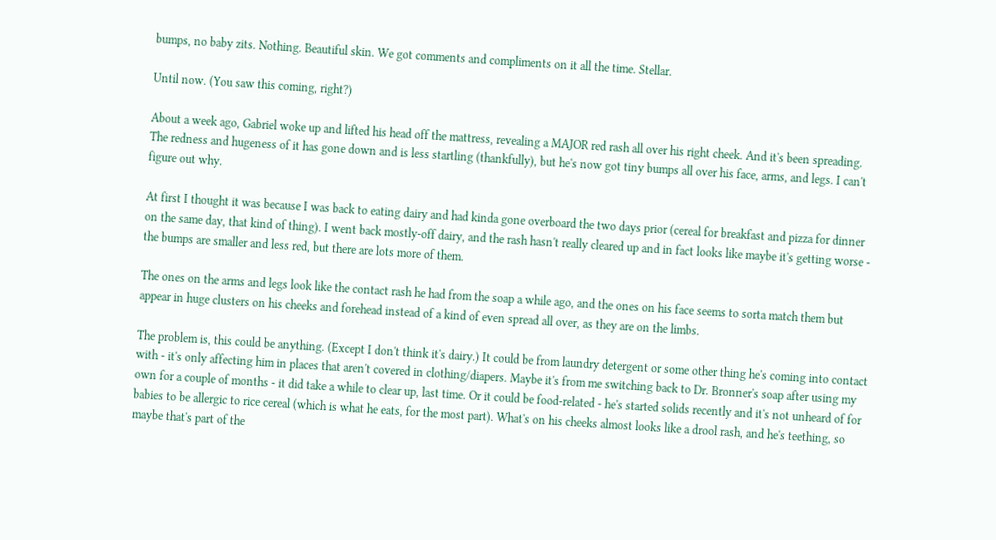bumps, no baby zits. Nothing. Beautiful skin. We got comments and compliments on it all the time. Stellar.

Until now. (You saw this coming, right?)

About a week ago, Gabriel woke up and lifted his head off the mattress, revealing a MAJOR red rash all over his right cheek. And it's been spreading. The redness and hugeness of it has gone down and is less startling (thankfully), but he's now got tiny bumps all over his face, arms, and legs. I can't figure out why.

At first I thought it was because I was back to eating dairy and had kinda gone overboard the two days prior (cereal for breakfast and pizza for dinner on the same day, that kind of thing). I went back mostly-off dairy, and the rash hasn't really cleared up and in fact looks like maybe it's getting worse - the bumps are smaller and less red, but there are lots more of them.

The ones on the arms and legs look like the contact rash he had from the soap a while ago, and the ones on his face seems to sorta match them but appear in huge clusters on his cheeks and forehead instead of a kind of even spread all over, as they are on the limbs.

The problem is, this could be anything. (Except I don't think it's dairy.) It could be from laundry detergent or some other thing he's coming into contact with - it's only affecting him in places that aren't covered in clothing/diapers. Maybe it's from me switching back to Dr. Bronner's soap after using my own for a couple of months - it did take a while to clear up, last time. Or it could be food-related - he's started solids recently and it's not unheard of for babies to be allergic to rice cereal (which is what he eats, for the most part). What's on his cheeks almost looks like a drool rash, and he's teething, so maybe that's part of the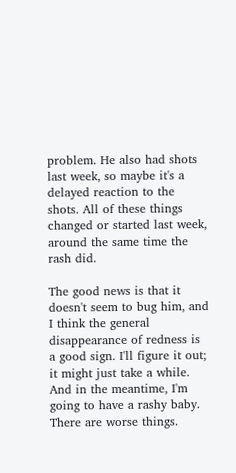problem. He also had shots last week, so maybe it's a delayed reaction to the shots. All of these things changed or started last week, around the same time the rash did.

The good news is that it doesn't seem to bug him, and I think the general disappearance of redness is a good sign. I'll figure it out; it might just take a while. And in the meantime, I'm going to have a rashy baby. There are worse things.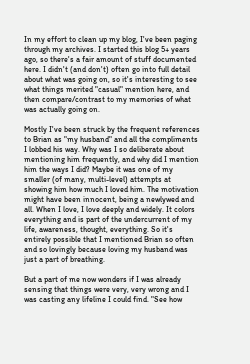In my effort to clean up my blog, I've been paging through my archives. I started this blog 5+ years ago, so there's a fair amount of stuff documented here. I didn't (and don't) often go into full detail about what was going on, so it's interesting to see what things merited "casual" mention here, and then compare/contrast to my memories of what was actually going on.

Mostly I've been struck by the frequent references to Brian as "my husband" and all the compliments I lobbed his way. Why was I so deliberate about mentioning him frequently, and why did I mention him the ways I did? Maybe it was one of my smaller (of many, multi-level) attempts at showing him how much I loved him. The motivation might have been innocent, being a newlywed and all. When I love, I love deeply and widely. It colors everything and is part of the undercurrent of my life, awareness, thought, everything. So it's entirely possible that I mentioned Brian so often and so lovingly because loving my husband was just a part of breathing.

But a part of me now wonders if I was already sensing that things were very, very wrong and I was casting any lifeline I could find. "See how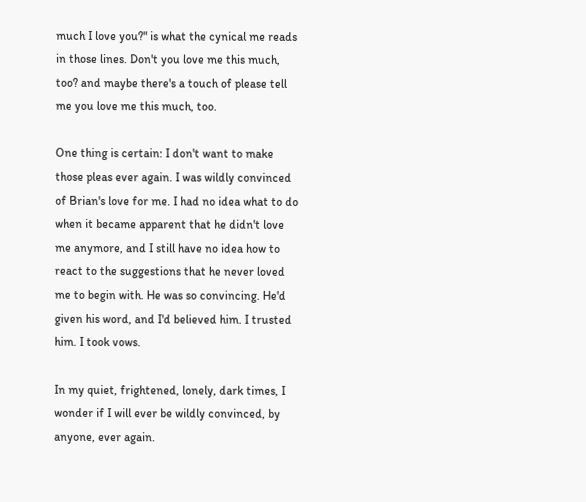much I love you?" is what the cynical me reads in those lines. Don't you love me this much, too? and maybe there's a touch of please tell me you love me this much, too.

One thing is certain: I don't want to make those pleas ever again. I was wildly convinced of Brian's love for me. I had no idea what to do when it became apparent that he didn't love me anymore, and I still have no idea how to react to the suggestions that he never loved me to begin with. He was so convincing. He'd given his word, and I'd believed him. I trusted him. I took vows.

In my quiet, frightened, lonely, dark times, I wonder if I will ever be wildly convinced, by anyone, ever again.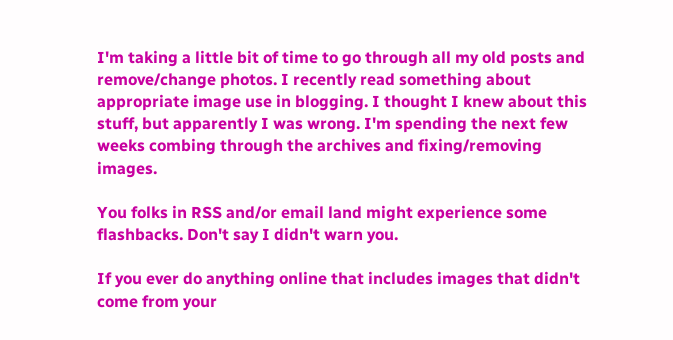I'm taking a little bit of time to go through all my old posts and remove/change photos. I recently read something about appropriate image use in blogging. I thought I knew about this stuff, but apparently I was wrong. I'm spending the next few weeks combing through the archives and fixing/removing images.

You folks in RSS and/or email land might experience some flashbacks. Don't say I didn't warn you.

If you ever do anything online that includes images that didn't come from your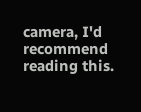camera, I'd recommend reading this.